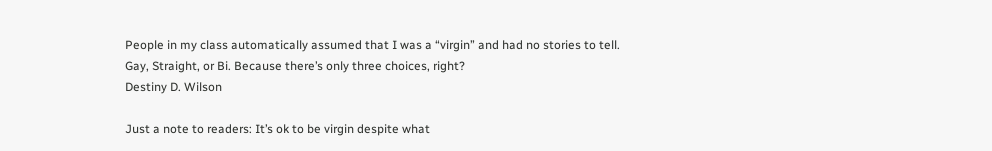People in my class automatically assumed that I was a “virgin” and had no stories to tell.
Gay, Straight, or Bi. Because there’s only three choices, right?
Destiny D. Wilson

Just a note to readers: It’s ok to be virgin despite what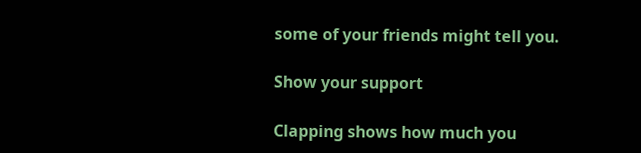some of your friends might tell you.

Show your support

Clapping shows how much you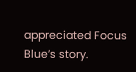appreciated Focus Blue’s story.